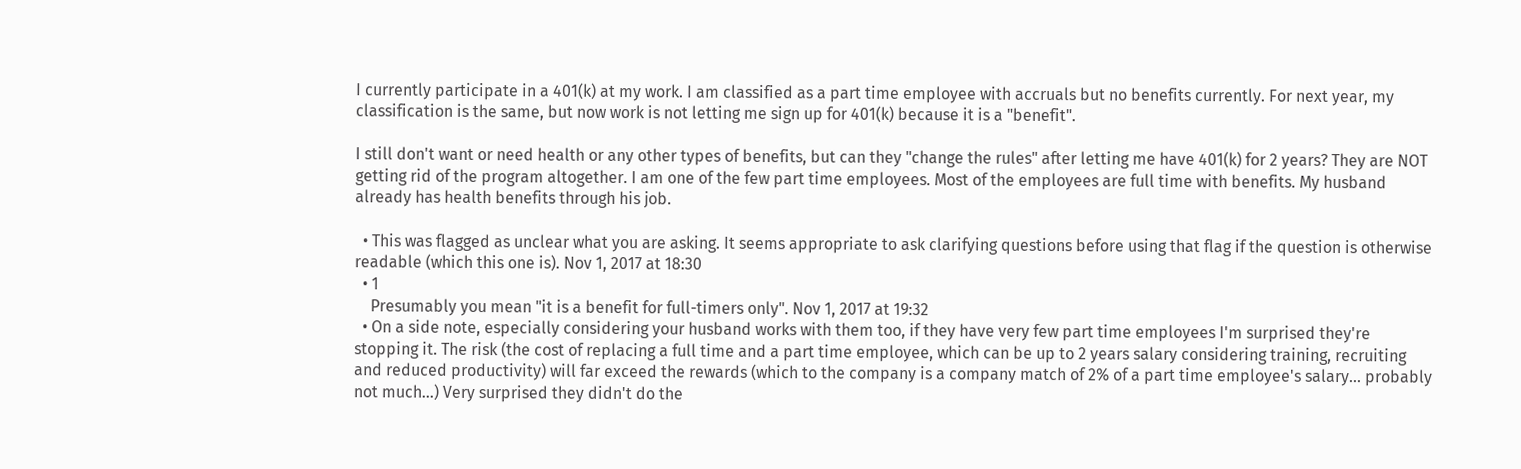I currently participate in a 401(k) at my work. I am classified as a part time employee with accruals but no benefits currently. For next year, my classification is the same, but now work is not letting me sign up for 401(k) because it is a "benefit".

I still don't want or need health or any other types of benefits, but can they "change the rules" after letting me have 401(k) for 2 years? They are NOT getting rid of the program altogether. I am one of the few part time employees. Most of the employees are full time with benefits. My husband already has health benefits through his job.

  • This was flagged as unclear what you are asking. It seems appropriate to ask clarifying questions before using that flag if the question is otherwise readable (which this one is). Nov 1, 2017 at 18:30
  • 1
    Presumably you mean "it is a benefit for full-timers only". Nov 1, 2017 at 19:32
  • On a side note, especially considering your husband works with them too, if they have very few part time employees I'm surprised they're stopping it. The risk (the cost of replacing a full time and a part time employee, which can be up to 2 years salary considering training, recruiting and reduced productivity) will far exceed the rewards (which to the company is a company match of 2% of a part time employee's salary... probably not much...) Very surprised they didn't do the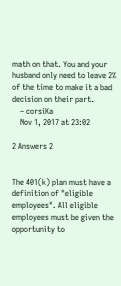math on that. You and your husband only need to leave 2% of the time to make it a bad decision on their part.
    – corsiKa
    Nov 1, 2017 at 23:02

2 Answers 2


The 401(k) plan must have a definition of "eligible employees". All eligible employees must be given the opportunity to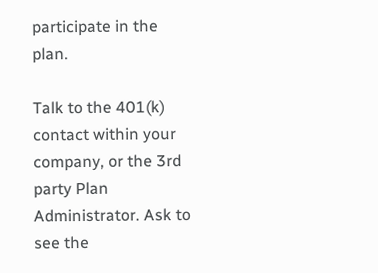participate in the plan.

Talk to the 401(k) contact within your company, or the 3rd party Plan Administrator. Ask to see the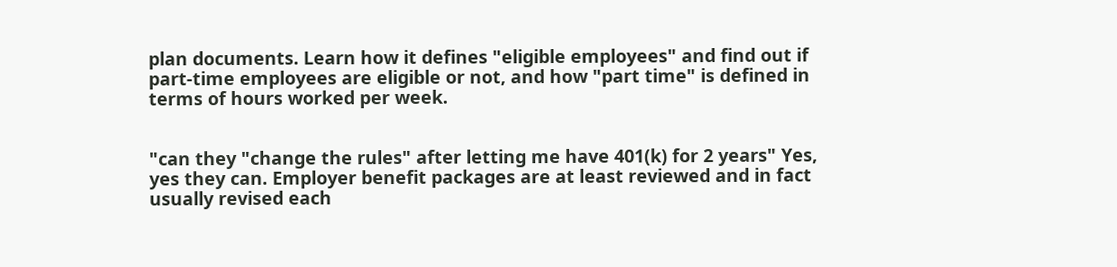plan documents. Learn how it defines "eligible employees" and find out if part-time employees are eligible or not, and how "part time" is defined in terms of hours worked per week.


"can they "change the rules" after letting me have 401(k) for 2 years" Yes, yes they can. Employer benefit packages are at least reviewed and in fact usually revised each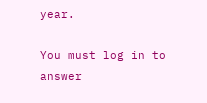year.

You must log in to answer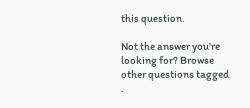this question.

Not the answer you're looking for? Browse other questions tagged .